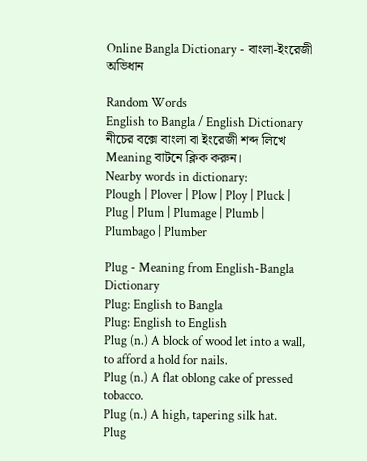Online Bangla Dictionary - বাংলা-ইংরেজী অভিধান

Random Words
English to Bangla / English Dictionary
নীচের বক্সে বাংলা বা ইংরেজী শব্দ লিখে Meaning বাটনে ক্লিক করুন।
Nearby words in dictionary:
Plough | Plover | Plow | Ploy | Pluck | Plug | Plum | Plumage | Plumb | Plumbago | Plumber

Plug - Meaning from English-Bangla Dictionary
Plug: English to Bangla
Plug: English to English
Plug (n.) A block of wood let into a wall, to afford a hold for nails.
Plug (n.) A flat oblong cake of pressed tobacco.
Plug (n.) A high, tapering silk hat.
Plug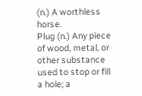(n.) A worthless horse.
Plug (n.) Any piece of wood, metal, or other substance used to stop or fill a hole; a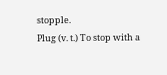stopple.
Plug (v. t.) To stop with a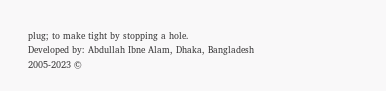plug; to make tight by stopping a hole.
Developed by: Abdullah Ibne Alam, Dhaka, Bangladesh
2005-2023 ©